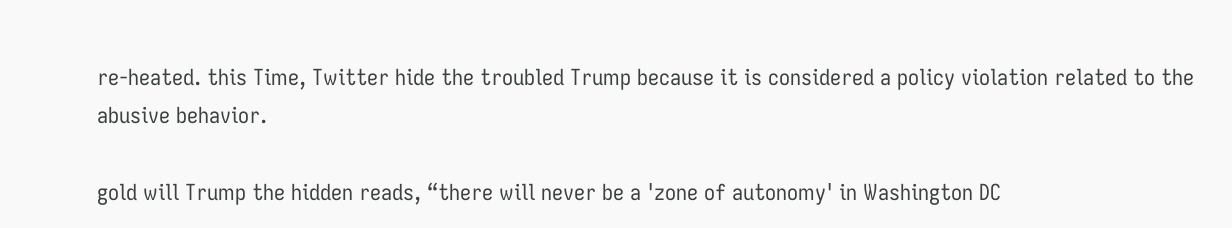re-heated. this Time, Twitter hide the troubled Trump because it is considered a policy violation related to the abusive behavior.

gold will Trump the hidden reads, “there will never be a 'zone of autonomy' in Washington DC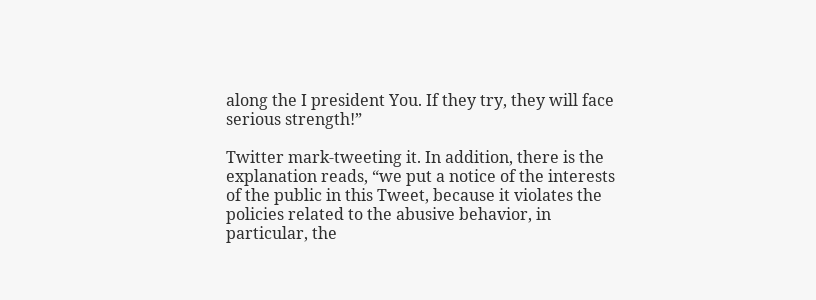along the I president You. If they try, they will face serious strength!”

Twitter mark-tweeting it. In addition, there is the explanation reads, “we put a notice of the interests of the public in this Tweet, because it violates the policies related to the abusive behavior, in particular, the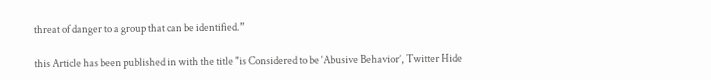threat of danger to a group that can be identified.”

this Article has been published in with the title "is Considered to be ‘Abusive Behavior’, Twitter Hide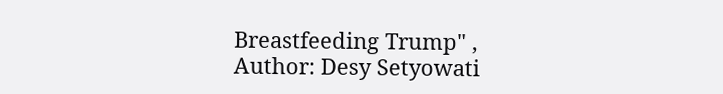Breastfeeding Trump" ,
Author: Desy Setyowati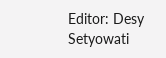Editor: Desy Setyowati